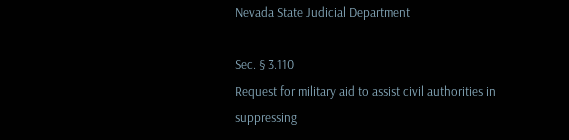Nevada State Judicial Department

Sec. § 3.110
Request for military aid to assist civil authorities in suppressing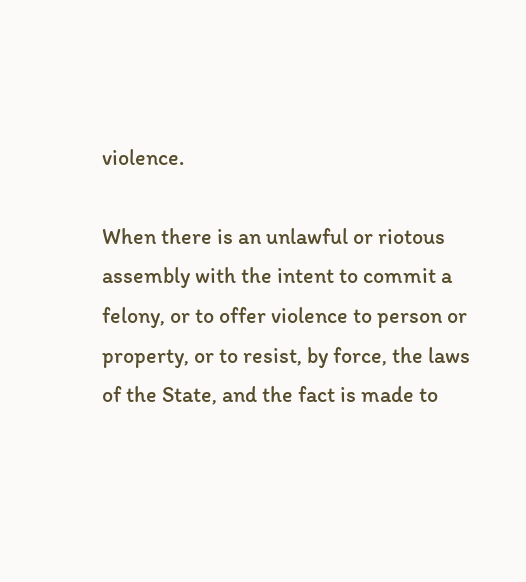violence.

When there is an unlawful or riotous assembly with the intent to commit a felony, or to offer violence to person or property, or to resist, by force, the laws of the State, and the fact is made to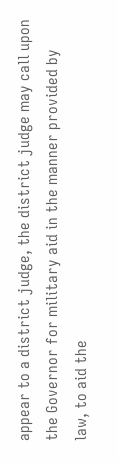appear to a district judge, the district judge may call upon the Governor for military aid in the manner provided by law, to aid the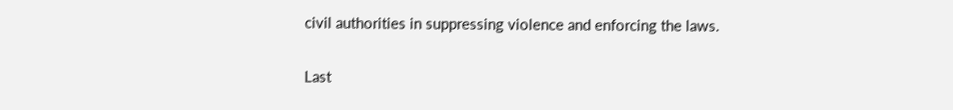civil authorities in suppressing violence and enforcing the laws.

Last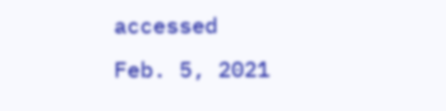accessed
Feb. 5, 2021